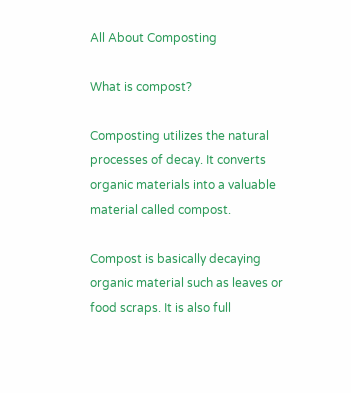All About Composting

What is compost?

Composting utilizes the natural processes of decay. It converts organic materials into a valuable material called compost.

Compost is basically decaying organic material such as leaves or food scraps. It is also full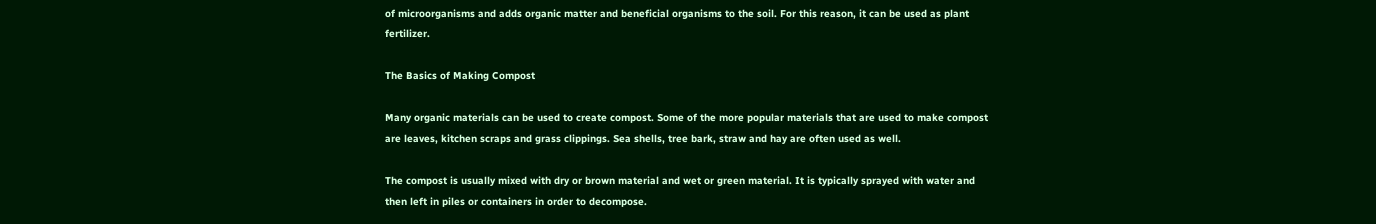of microorganisms and adds organic matter and beneficial organisms to the soil. For this reason, it can be used as plant fertilizer.

The Basics of Making Compost

Many organic materials can be used to create compost. Some of the more popular materials that are used to make compost are leaves, kitchen scraps and grass clippings. Sea shells, tree bark, straw and hay are often used as well.

The compost is usually mixed with dry or brown material and wet or green material. It is typically sprayed with water and then left in piles or containers in order to decompose.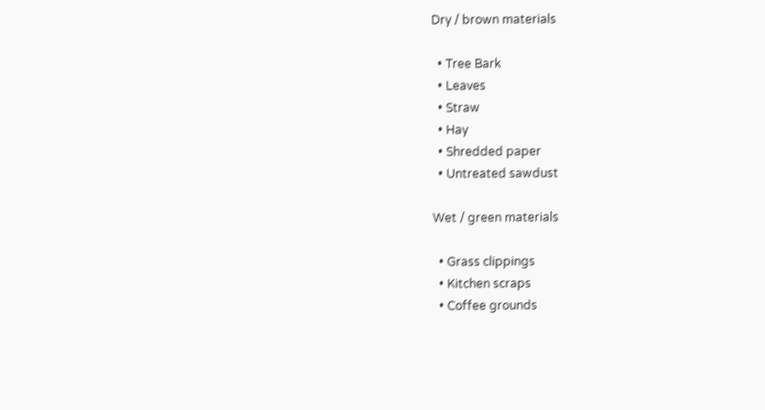Dry / brown materials

  • Tree Bark
  • Leaves
  • Straw
  • Hay
  • Shredded paper
  • Untreated sawdust

Wet / green materials

  • Grass clippings
  • Kitchen scraps
  • Coffee grounds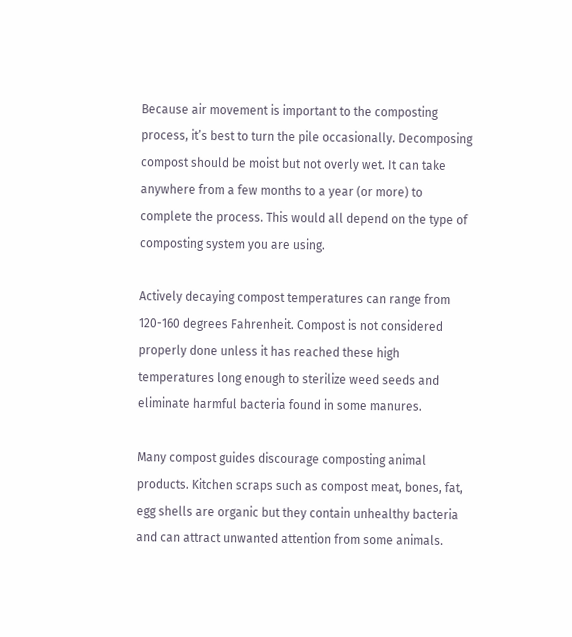Because air movement is important to the composting process, it’s best to turn the pile occasionally. Decomposing compost should be moist but not overly wet. It can take anywhere from a few months to a year (or more) to complete the process. This would all depend on the type of composting system you are using.

Actively decaying compost temperatures can range from 120-160 degrees Fahrenheit. Compost is not considered properly done unless it has reached these high temperatures long enough to sterilize weed seeds and eliminate harmful bacteria found in some manures.

Many compost guides discourage composting animal products. Kitchen scraps such as compost meat, bones, fat, egg shells are organic but they contain unhealthy bacteria and can attract unwanted attention from some animals.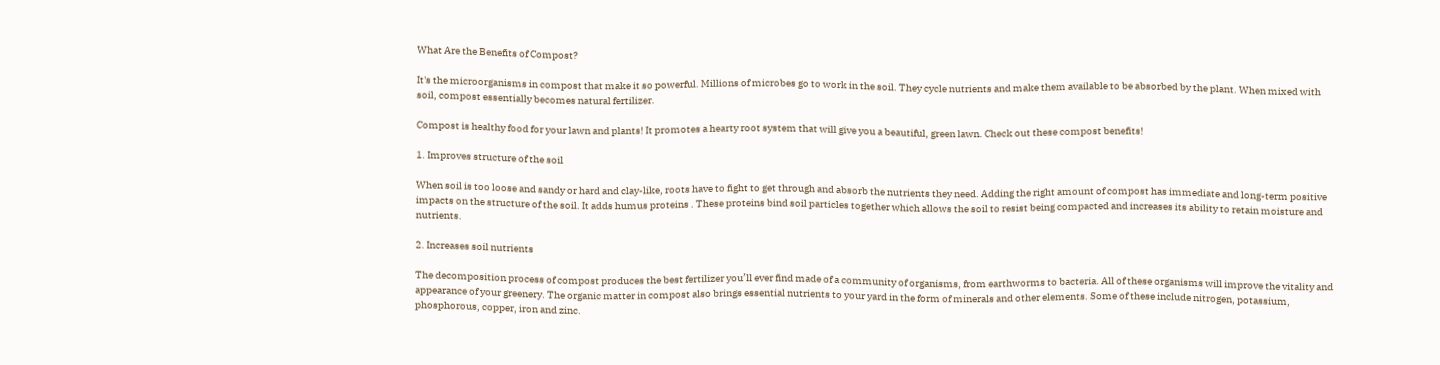What Are the Benefits of Compost?

It's the microorganisms in compost that make it so powerful. Millions of microbes go to work in the soil. They cycle nutrients and make them available to be absorbed by the plant. When mixed with soil, compost essentially becomes natural fertilizer.

Compost is healthy food for your lawn and plants! It promotes a hearty root system that will give you a beautiful, green lawn. Check out these compost benefits!

1. Improves structure of the soil

When soil is too loose and sandy or hard and clay-like, roots have to fight to get through and absorb the nutrients they need. Adding the right amount of compost has immediate and long-term positive impacts on the structure of the soil. It adds humus proteins . These proteins bind soil particles together which allows the soil to resist being compacted and increases its ability to retain moisture and nutrients.

2. Increases soil nutrients

The decomposition process of compost produces the best fertilizer you’ll ever find made of a community of organisms, from earthworms to bacteria. All of these organisms will improve the vitality and appearance of your greenery. The organic matter in compost also brings essential nutrients to your yard in the form of minerals and other elements. Some of these include nitrogen, potassium, phosphorous, copper, iron and zinc.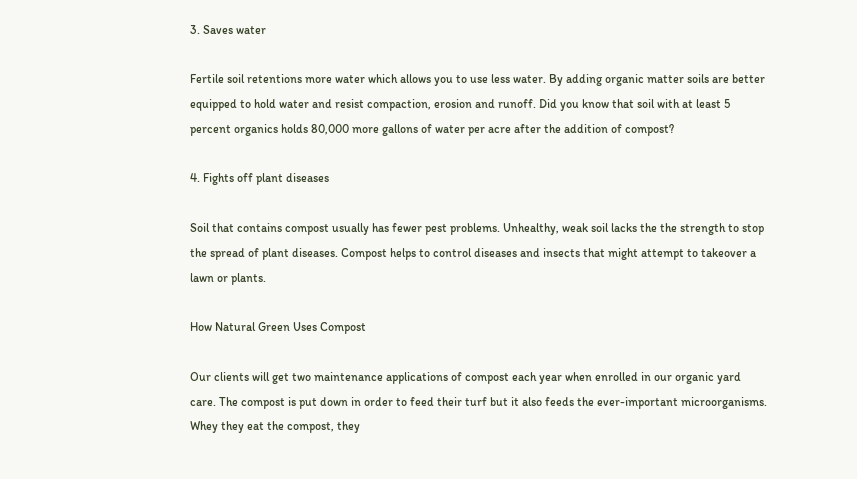3. Saves water

Fertile soil retentions more water which allows you to use less water. By adding organic matter soils are better equipped to hold water and resist compaction, erosion and runoff. Did you know that soil with at least 5 percent organics holds 80,000 more gallons of water per acre after the addition of compost?

4. Fights off plant diseases

Soil that contains compost usually has fewer pest problems. Unhealthy, weak soil lacks the the strength to stop the spread of plant diseases. Compost helps to control diseases and insects that might attempt to takeover a lawn or plants.

How Natural Green Uses Compost

Our clients will get two maintenance applications of compost each year when enrolled in our organic yard care. The compost is put down in order to feed their turf but it also feeds the ever-important microorganisms. Whey they eat the compost, they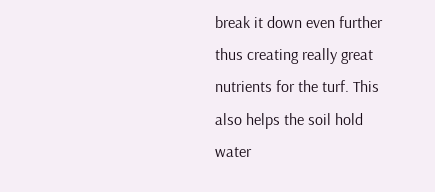break it down even further thus creating really great nutrients for the turf. This also helps the soil hold water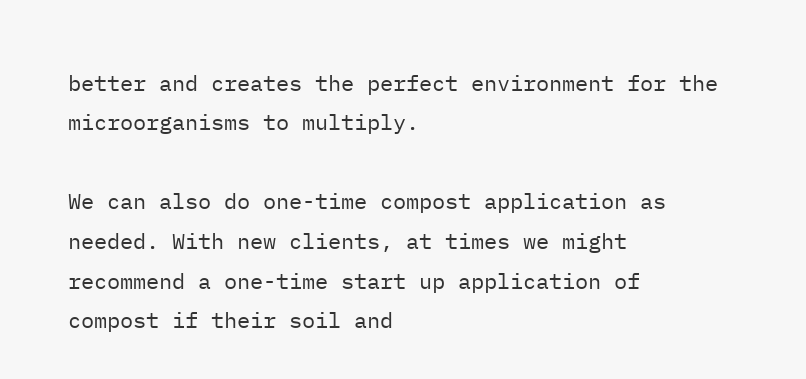better and creates the perfect environment for the microorganisms to multiply.

We can also do one-time compost application as needed. With new clients, at times we might recommend a one-time start up application of compost if their soil and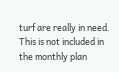turf are really in need. This is not included in the monthly plan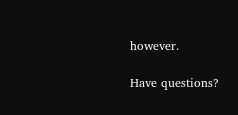however.

Have questions?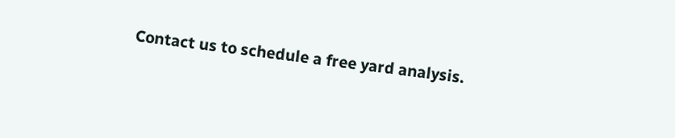Contact us to schedule a free yard analysis.